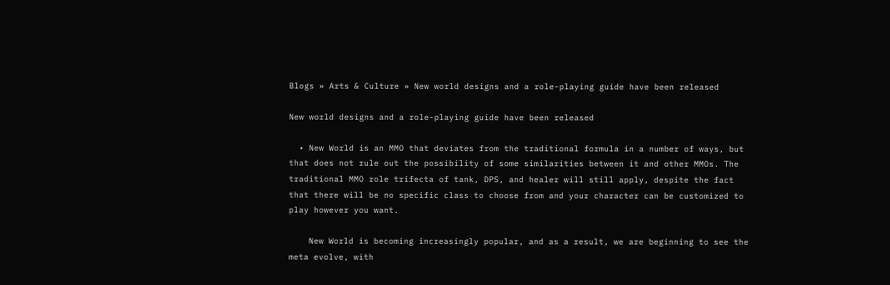Blogs » Arts & Culture » New world designs and a role-playing guide have been released

New world designs and a role-playing guide have been released

  • New World is an MMO that deviates from the traditional formula in a number of ways, but that does not rule out the possibility of some similarities between it and other MMOs. The traditional MMO role trifecta of tank, DPS, and healer will still apply, despite the fact that there will be no specific class to choose from and your character can be customized to play however you want.

    New World is becoming increasingly popular, and as a result, we are beginning to see the meta evolve, with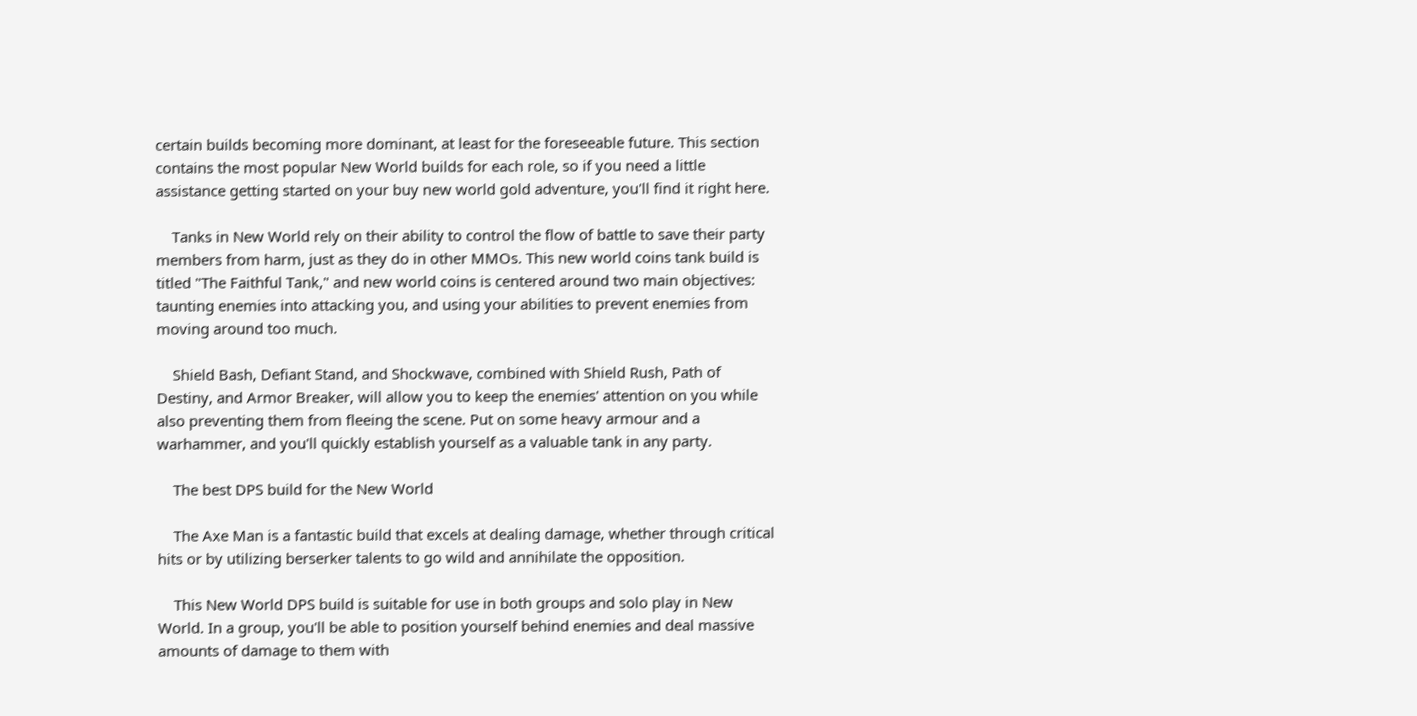certain builds becoming more dominant, at least for the foreseeable future. This section contains the most popular New World builds for each role, so if you need a little assistance getting started on your buy new world gold adventure, you'll find it right here.

    Tanks in New World rely on their ability to control the flow of battle to save their party members from harm, just as they do in other MMOs. This new world coins tank build is titled "The Faithful Tank," and new world coins is centered around two main objectives: taunting enemies into attacking you, and using your abilities to prevent enemies from moving around too much.

    Shield Bash, Defiant Stand, and Shockwave, combined with Shield Rush, Path of Destiny, and Armor Breaker, will allow you to keep the enemies' attention on you while also preventing them from fleeing the scene. Put on some heavy armour and a warhammer, and you'll quickly establish yourself as a valuable tank in any party.

    The best DPS build for the New World

    The Axe Man is a fantastic build that excels at dealing damage, whether through critical hits or by utilizing berserker talents to go wild and annihilate the opposition.

    This New World DPS build is suitable for use in both groups and solo play in New World. In a group, you'll be able to position yourself behind enemies and deal massive amounts of damage to them with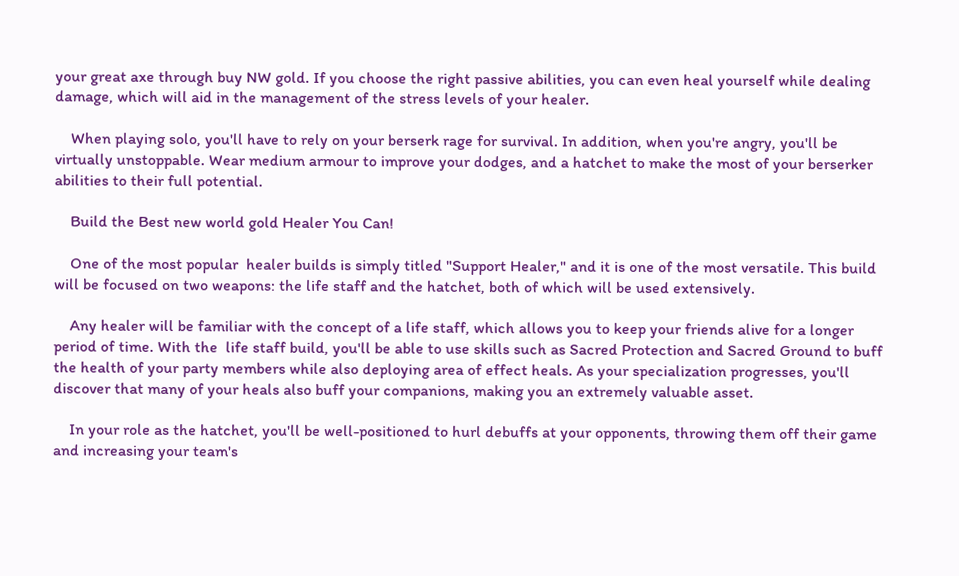your great axe through buy NW gold. If you choose the right passive abilities, you can even heal yourself while dealing damage, which will aid in the management of the stress levels of your healer.

    When playing solo, you'll have to rely on your berserk rage for survival. In addition, when you're angry, you'll be virtually unstoppable. Wear medium armour to improve your dodges, and a hatchet to make the most of your berserker abilities to their full potential.

    Build the Best new world gold Healer You Can!

    One of the most popular  healer builds is simply titled "Support Healer," and it is one of the most versatile. This build will be focused on two weapons: the life staff and the hatchet, both of which will be used extensively.

    Any healer will be familiar with the concept of a life staff, which allows you to keep your friends alive for a longer period of time. With the  life staff build, you'll be able to use skills such as Sacred Protection and Sacred Ground to buff the health of your party members while also deploying area of effect heals. As your specialization progresses, you'll discover that many of your heals also buff your companions, making you an extremely valuable asset.

    In your role as the hatchet, you'll be well-positioned to hurl debuffs at your opponents, throwing them off their game and increasing your team's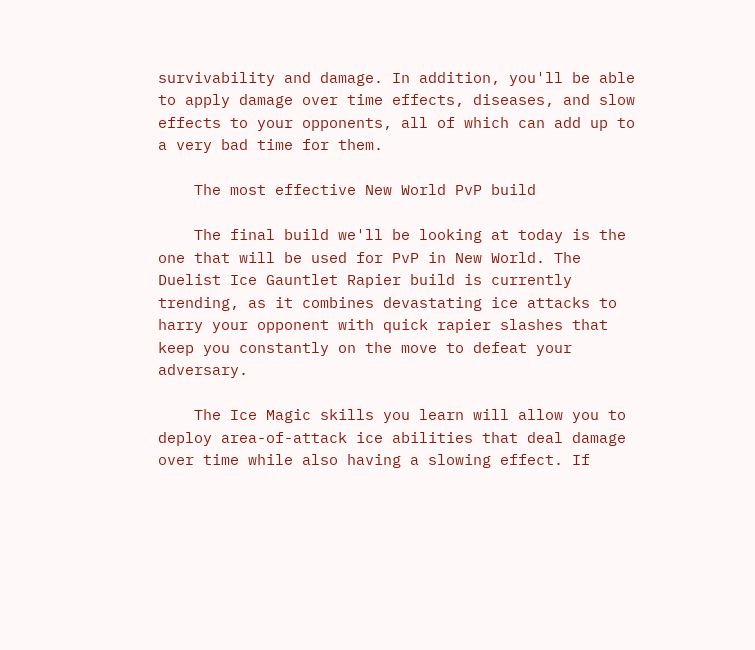survivability and damage. In addition, you'll be able to apply damage over time effects, diseases, and slow effects to your opponents, all of which can add up to a very bad time for them.

    The most effective New World PvP build

    The final build we'll be looking at today is the one that will be used for PvP in New World. The Duelist Ice Gauntlet Rapier build is currently trending, as it combines devastating ice attacks to harry your opponent with quick rapier slashes that keep you constantly on the move to defeat your adversary.

    The Ice Magic skills you learn will allow you to deploy area-of-attack ice abilities that deal damage over time while also having a slowing effect. If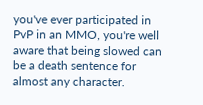you've ever participated in PvP in an MMO, you're well aware that being slowed can be a death sentence for almost any character.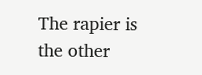The rapier is the other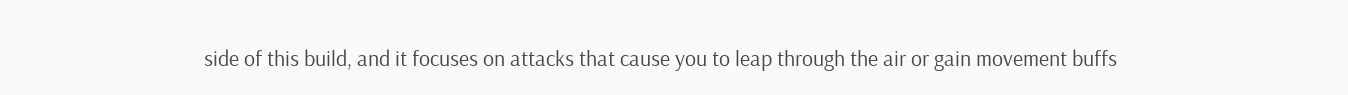side of this build, and it focuses on attacks that cause you to leap through the air or gain movement buffs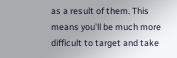as a result of them. This means you'll be much more difficult to target and take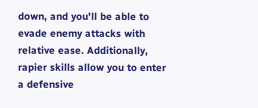down, and you'll be able to evade enemy attacks with relative ease. Additionally, rapier skills allow you to enter a defensive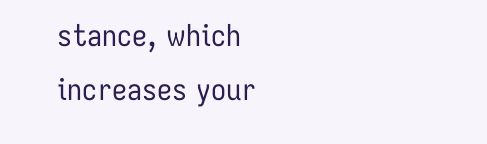stance, which increases your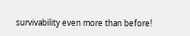survivability even more than before!